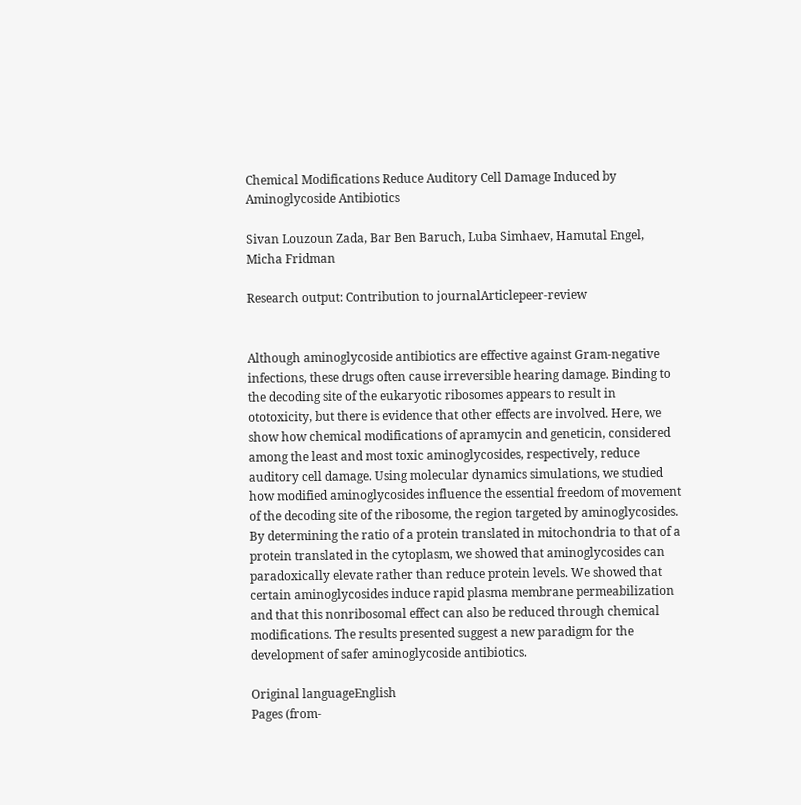Chemical Modifications Reduce Auditory Cell Damage Induced by Aminoglycoside Antibiotics

Sivan Louzoun Zada, Bar Ben Baruch, Luba Simhaev, Hamutal Engel, Micha Fridman

Research output: Contribution to journalArticlepeer-review


Although aminoglycoside antibiotics are effective against Gram-negative infections, these drugs often cause irreversible hearing damage. Binding to the decoding site of the eukaryotic ribosomes appears to result in ototoxicity, but there is evidence that other effects are involved. Here, we show how chemical modifications of apramycin and geneticin, considered among the least and most toxic aminoglycosides, respectively, reduce auditory cell damage. Using molecular dynamics simulations, we studied how modified aminoglycosides influence the essential freedom of movement of the decoding site of the ribosome, the region targeted by aminoglycosides. By determining the ratio of a protein translated in mitochondria to that of a protein translated in the cytoplasm, we showed that aminoglycosides can paradoxically elevate rather than reduce protein levels. We showed that certain aminoglycosides induce rapid plasma membrane permeabilization and that this nonribosomal effect can also be reduced through chemical modifications. The results presented suggest a new paradigm for the development of safer aminoglycoside antibiotics.

Original languageEnglish
Pages (from-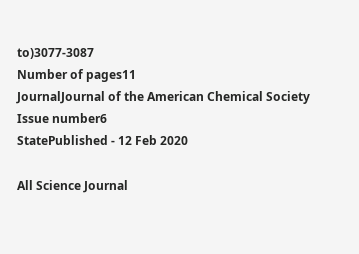to)3077-3087
Number of pages11
JournalJournal of the American Chemical Society
Issue number6
StatePublished - 12 Feb 2020

All Science Journal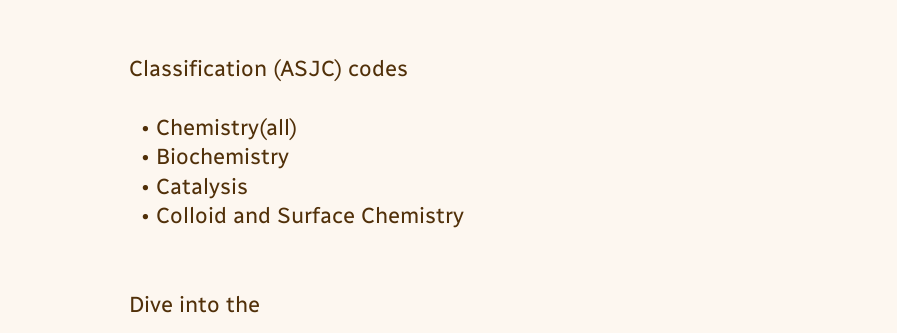Classification (ASJC) codes

  • Chemistry(all)
  • Biochemistry
  • Catalysis
  • Colloid and Surface Chemistry


Dive into the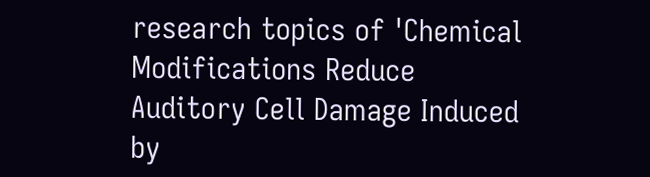research topics of 'Chemical Modifications Reduce Auditory Cell Damage Induced by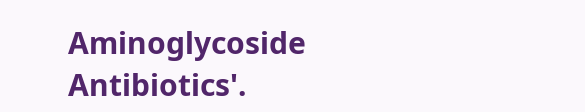Aminoglycoside Antibiotics'.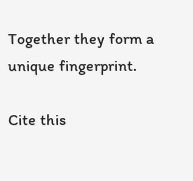Together they form a unique fingerprint.

Cite this